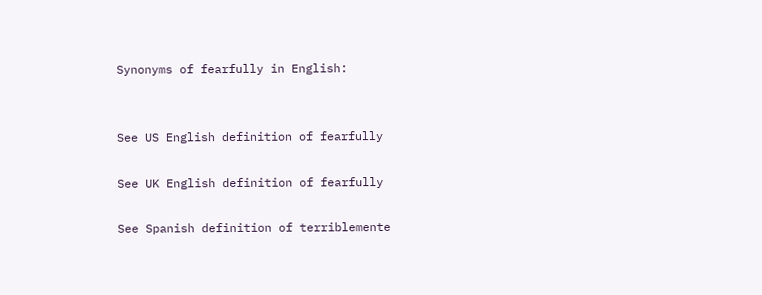Synonyms of fearfully in English:


See US English definition of fearfully

See UK English definition of fearfully

See Spanish definition of terriblemente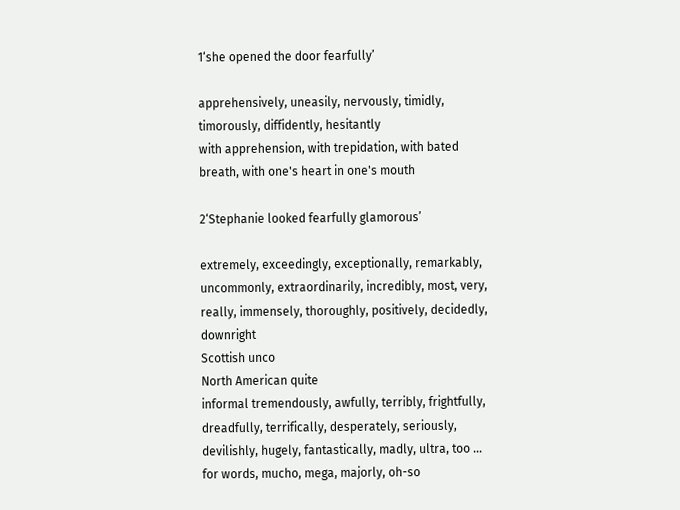1‘she opened the door fearfully’

apprehensively, uneasily, nervously, timidly, timorously, diffidently, hesitantly
with apprehension, with trepidation, with bated breath, with one's heart in one's mouth

2‘Stephanie looked fearfully glamorous’

extremely, exceedingly, exceptionally, remarkably, uncommonly, extraordinarily, incredibly, most, very, really, immensely, thoroughly, positively, decidedly, downright
Scottish unco
North American quite
informal tremendously, awfully, terribly, frightfully, dreadfully, terrifically, desperately, seriously, devilishly, hugely, fantastically, madly, ultra, too … for words, mucho, mega, majorly, oh-so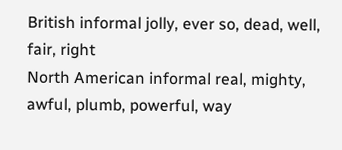British informal jolly, ever so, dead, well, fair, right
North American informal real, mighty, awful, plumb, powerful, way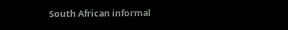South African informal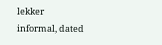lekker
informal, dated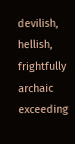devilish, hellish, frightfully
archaic exceeding